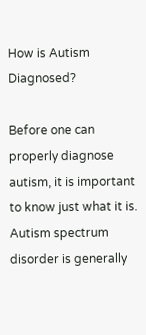How is Autism Diagnosed?

Before one can properly diagnose autism, it is important to know just what it is.  Autism spectrum disorder is generally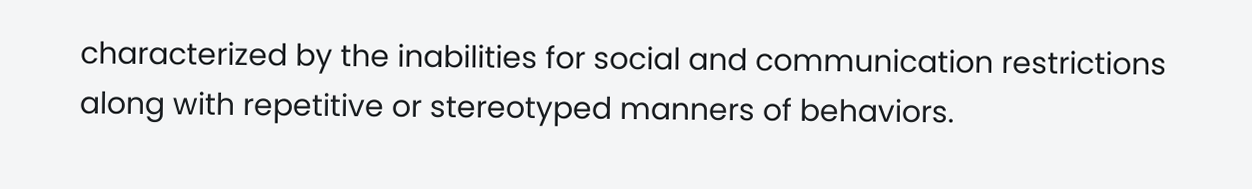characterized by the inabilities for social and communication restrictions along with repetitive or stereotyped manners of behaviors.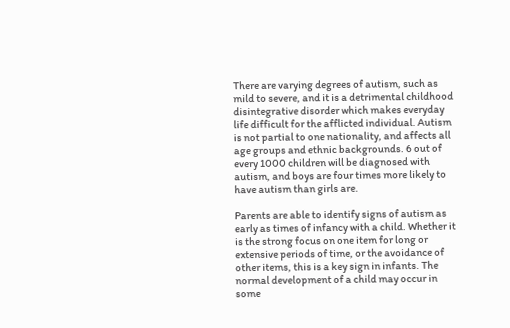There are varying degrees of autism, such as mild to severe, and it is a detrimental childhood disintegrative disorder which makes everyday life difficult for the afflicted individual. Autism is not partial to one nationality, and affects all age groups and ethnic backgrounds. 6 out of every 1000 children will be diagnosed with autism, and boys are four times more likely to have autism than girls are.

Parents are able to identify signs of autism as early as times of infancy with a child. Whether it is the strong focus on one item for long or extensive periods of time, or the avoidance of other items, this is a key sign in infants. The normal development of a child may occur in some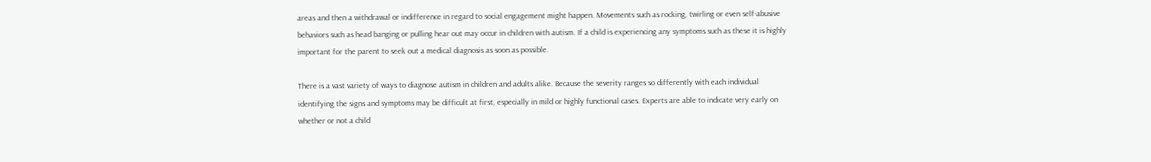areas and then a withdrawal or indifference in regard to social engagement might happen. Movements such as rocking, twirling or even self-abusive behaviors such as head banging or pulling hear out may occur in children with autism. If a child is experiencing any symptoms such as these it is highly important for the parent to seek out a medical diagnosis as soon as possible.

There is a vast variety of ways to diagnose autism in children and adults alike. Because the severity ranges so differently with each individual identifying the signs and symptoms may be difficult at first, especially in mild or highly functional cases. Experts are able to indicate very early on whether or not a child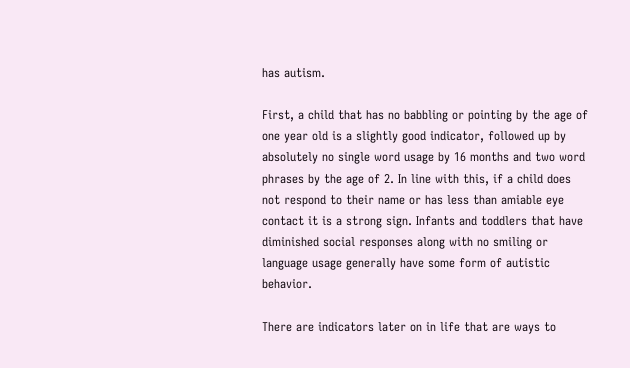has autism.

First, a child that has no babbling or pointing by the age of one year old is a slightly good indicator, followed up by absolutely no single word usage by 16 months and two word phrases by the age of 2. In line with this, if a child does not respond to their name or has less than amiable eye contact it is a strong sign. Infants and toddlers that have diminished social responses along with no smiling or language usage generally have some form of autistic behavior.

There are indicators later on in life that are ways to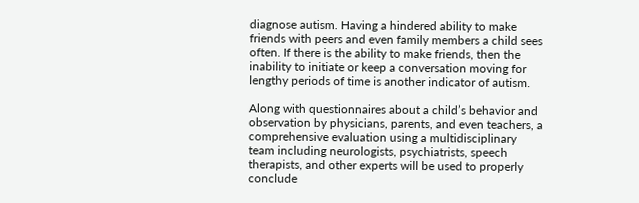diagnose autism. Having a hindered ability to make friends with peers and even family members a child sees often. If there is the ability to make friends, then the inability to initiate or keep a conversation moving for lengthy periods of time is another indicator of autism.

Along with questionnaires about a child’s behavior and observation by physicians, parents, and even teachers, a comprehensive evaluation using a multidisciplinary team including neurologists, psychiatrists, speech therapists, and other experts will be used to properly conclude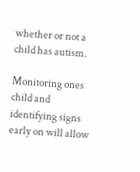whether or not a child has autism.

Monitoring ones child and identifying signs early on will allow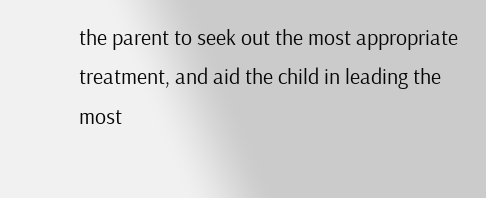the parent to seek out the most appropriate treatment, and aid the child in leading the most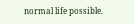normal life possible.